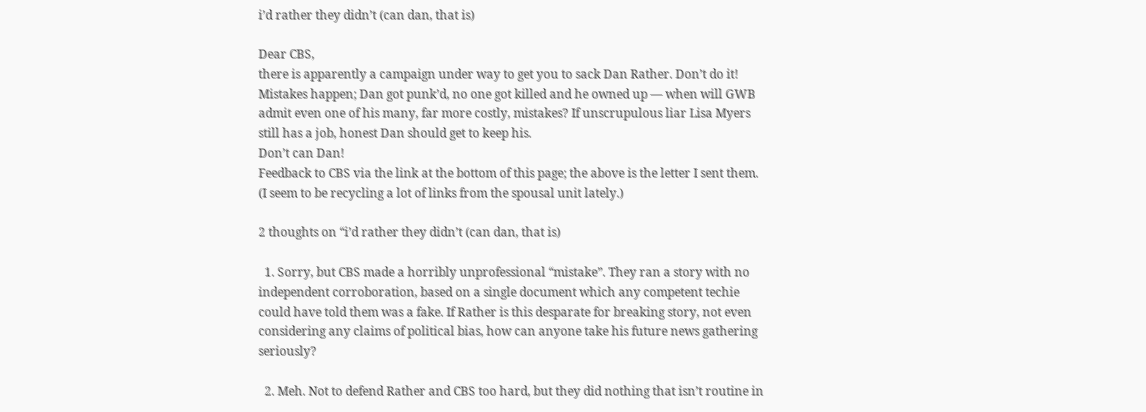i’d rather they didn’t (can dan, that is)

Dear CBS,
there is apparently a campaign under way to get you to sack Dan Rather. Don’t do it! Mistakes happen; Dan got punk’d, no one got killed and he owned up — when will GWB admit even one of his many, far more costly, mistakes? If unscrupulous liar Lisa Myers still has a job, honest Dan should get to keep his.
Don’t can Dan!
Feedback to CBS via the link at the bottom of this page; the above is the letter I sent them.
(I seem to be recycling a lot of links from the spousal unit lately.)

2 thoughts on “i’d rather they didn’t (can dan, that is)

  1. Sorry, but CBS made a horribly unprofessional “mistake”. They ran a story with no independent corroboration, based on a single document which any competent techie could have told them was a fake. If Rather is this desparate for breaking story, not even considering any claims of political bias, how can anyone take his future news gathering seriously?

  2. Meh. Not to defend Rather and CBS too hard, but they did nothing that isn’t routine in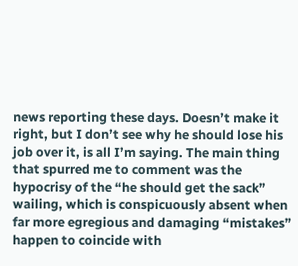news reporting these days. Doesn’t make it right, but I don’t see why he should lose his job over it, is all I’m saying. The main thing that spurred me to comment was the hypocrisy of the “he should get the sack” wailing, which is conspicuously absent when far more egregious and damaging “mistakes” happen to coincide with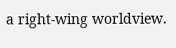a right-wing worldview.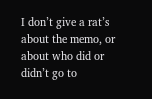I don’t give a rat’s about the memo, or about who did or didn’t go to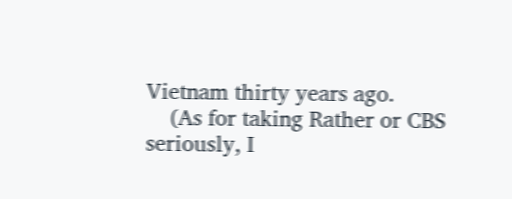Vietnam thirty years ago.
    (As for taking Rather or CBS seriously, I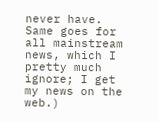never have. Same goes for all mainstream news, which I pretty much ignore; I get my news on the web.)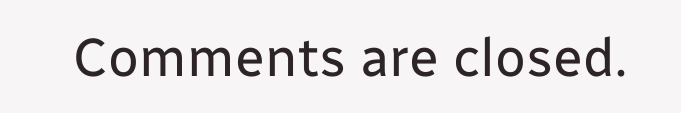Comments are closed.